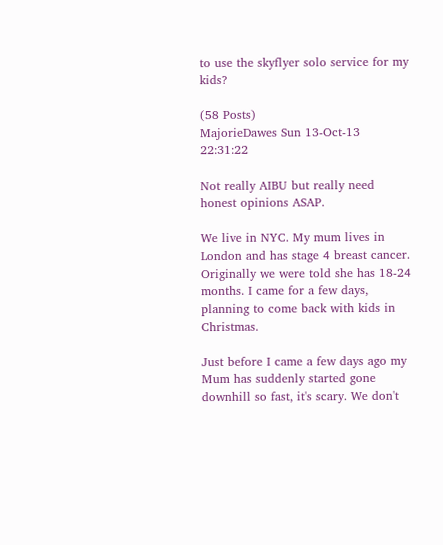to use the skyflyer solo service for my kids?

(58 Posts)
MajorieDawes Sun 13-Oct-13 22:31:22

Not really AIBU but really need honest opinions ASAP.

We live in NYC. My mum lives in London and has stage 4 breast cancer. Originally we were told she has 18-24 months. I came for a few days, planning to come back with kids in Christmas.

Just before I came a few days ago my Mum has suddenly started gone downhill so fast, it's scary. We don't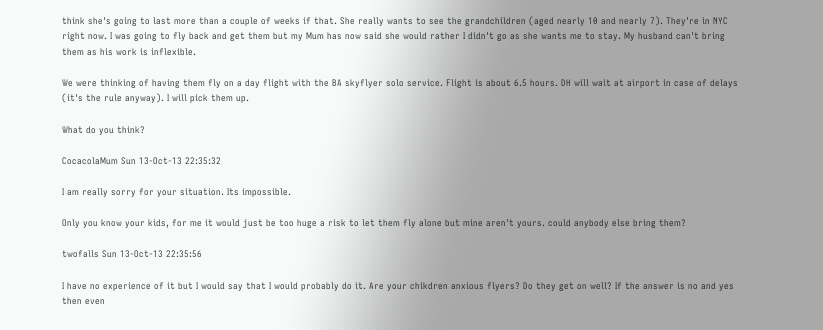think she's going to last more than a couple of weeks if that. She really wants to see the grandchildren (aged nearly 10 and nearly 7). They're in NYC right now. I was going to fly back and get them but my Mum has now said she would rather I didn't go as she wants me to stay. My husband can't bring them as his work is inflexible.

We were thinking of having them fly on a day flight with the BA skyflyer solo service. Flight is about 6.5 hours. DH will wait at airport in case of delays (it's the rule anyway). I will pick them up.

What do you think?

CocacolaMum Sun 13-Oct-13 22:35:32

I am really sorry for your situation. Its impossible.

Only you know your kids, for me it would just be too huge a risk to let them fly alone but mine aren't yours. could anybody else bring them?

twofalls Sun 13-Oct-13 22:35:56

I have no experience of it but I would say that I would probably do it. Are your chikdren anxious flyers? Do they get on well? If the answer is no and yes then even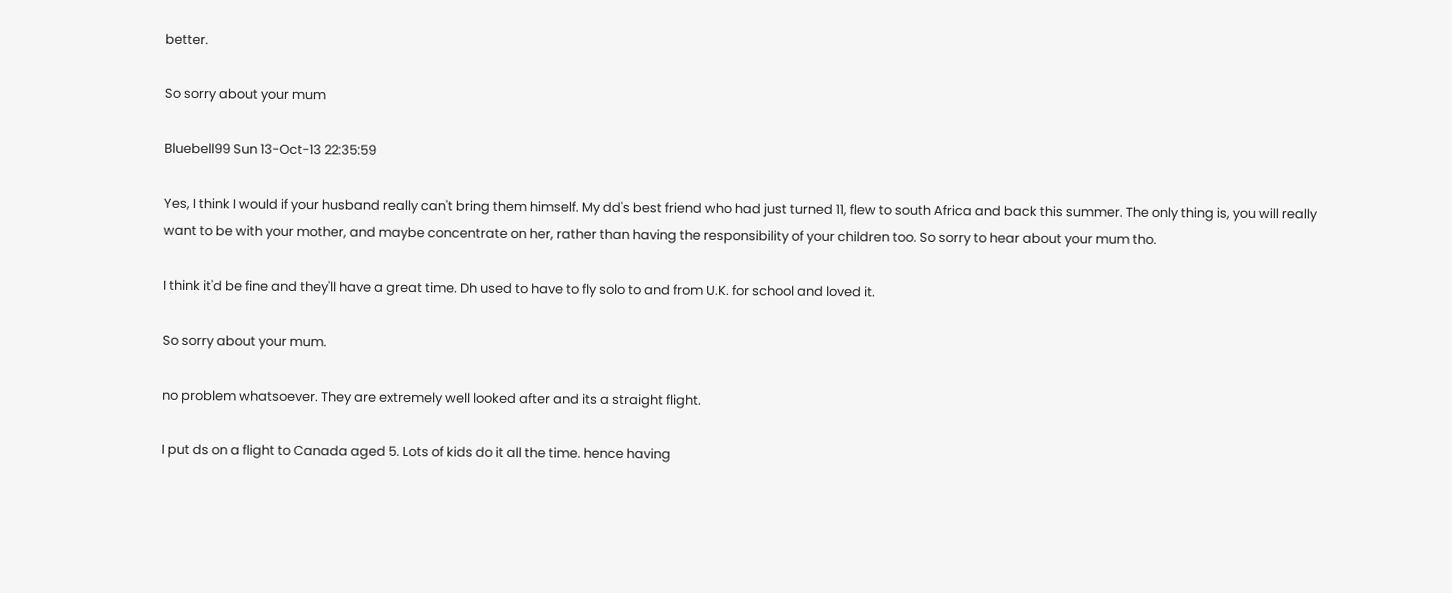better.

So sorry about your mum

Bluebell99 Sun 13-Oct-13 22:35:59

Yes, I think I would if your husband really can't bring them himself. My dd's best friend who had just turned 11, flew to south Africa and back this summer. The only thing is, you will really want to be with your mother, and maybe concentrate on her, rather than having the responsibility of your children too. So sorry to hear about your mum tho.

I think it'd be fine and they'll have a great time. Dh used to have to fly solo to and from U.K. for school and loved it.

So sorry about your mum.

no problem whatsoever. They are extremely well looked after and its a straight flight.

I put ds on a flight to Canada aged 5. Lots of kids do it all the time. hence having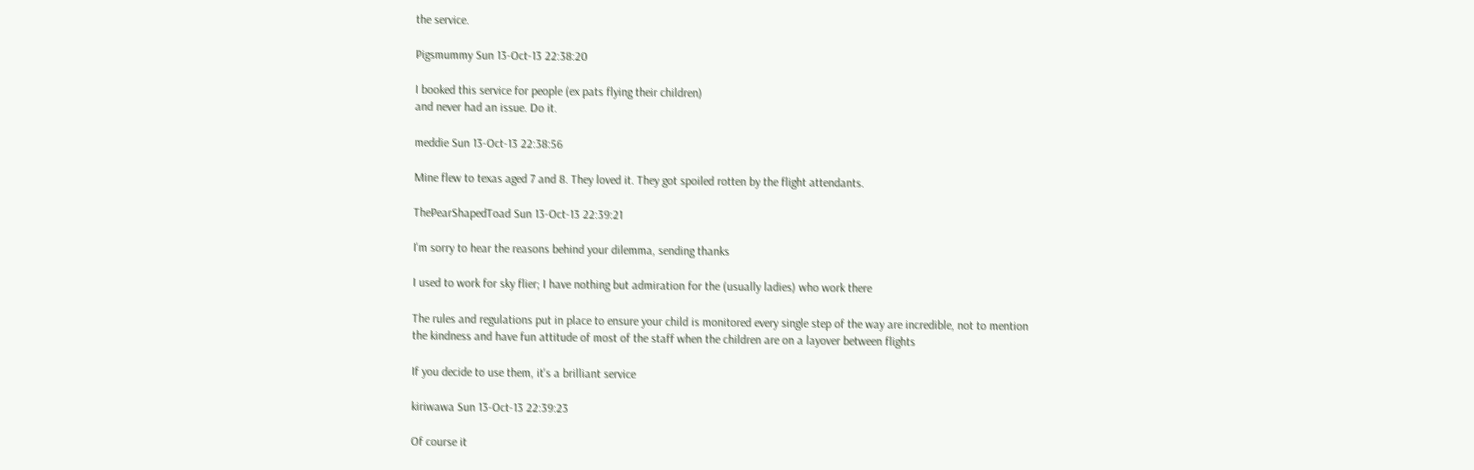the service.

Pigsmummy Sun 13-Oct-13 22:38:20

I booked this service for people (ex pats flying their children)
and never had an issue. Do it.

meddie Sun 13-Oct-13 22:38:56

Mine flew to texas aged 7 and 8. They loved it. They got spoiled rotten by the flight attendants.

ThePearShapedToad Sun 13-Oct-13 22:39:21

I'm sorry to hear the reasons behind your dilemma, sending thanks

I used to work for sky flier; I have nothing but admiration for the (usually ladies) who work there

The rules and regulations put in place to ensure your child is monitored every single step of the way are incredible, not to mention the kindness and have fun attitude of most of the staff when the children are on a layover between flights

If you decide to use them, it's a brilliant service

kiriwawa Sun 13-Oct-13 22:39:23

Of course it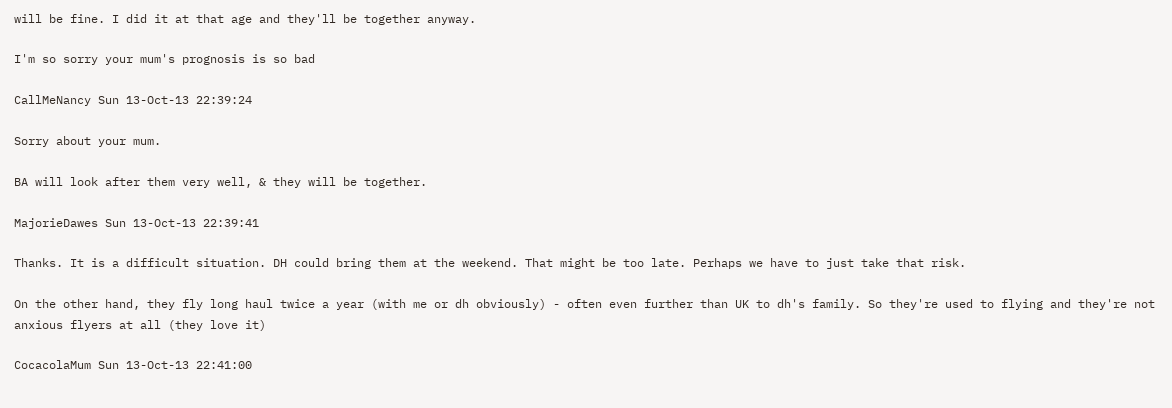will be fine. I did it at that age and they'll be together anyway.

I'm so sorry your mum's prognosis is so bad

CallMeNancy Sun 13-Oct-13 22:39:24

Sorry about your mum.

BA will look after them very well, & they will be together.

MajorieDawes Sun 13-Oct-13 22:39:41

Thanks. It is a difficult situation. DH could bring them at the weekend. That might be too late. Perhaps we have to just take that risk.

On the other hand, they fly long haul twice a year (with me or dh obviously) - often even further than UK to dh's family. So they're used to flying and they're not anxious flyers at all (they love it)

CocacolaMum Sun 13-Oct-13 22:41:00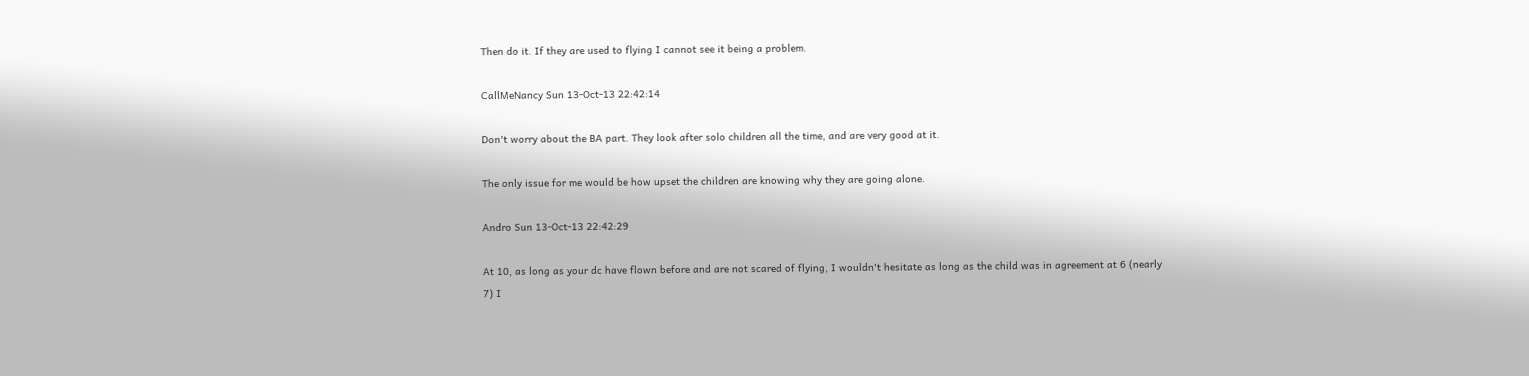Then do it. If they are used to flying I cannot see it being a problem.

CallMeNancy Sun 13-Oct-13 22:42:14

Don't worry about the BA part. They look after solo children all the time, and are very good at it.

The only issue for me would be how upset the children are knowing why they are going alone.

Andro Sun 13-Oct-13 22:42:29

At 10, as long as your dc have flown before and are not scared of flying, I wouldn't hesitate as long as the child was in agreement at 6 (nearly 7) I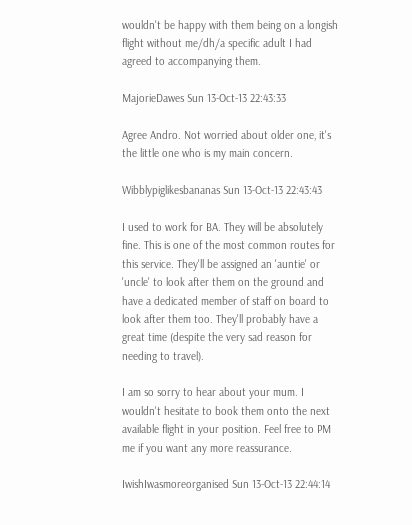wouldn't be happy with them being on a longish flight without me/dh/a specific adult I had agreed to accompanying them.

MajorieDawes Sun 13-Oct-13 22:43:33

Agree Andro. Not worried about older one, it's the little one who is my main concern.

Wibblypiglikesbananas Sun 13-Oct-13 22:43:43

I used to work for BA. They will be absolutely fine. This is one of the most common routes for this service. They'll be assigned an 'auntie' or 'uncle' to look after them on the ground and have a dedicated member of staff on board to look after them too. They'll probably have a great time (despite the very sad reason for needing to travel).

I am so sorry to hear about your mum. I wouldn't hesitate to book them onto the next available flight in your position. Feel free to PM me if you want any more reassurance.

IwishIwasmoreorganised Sun 13-Oct-13 22:44:14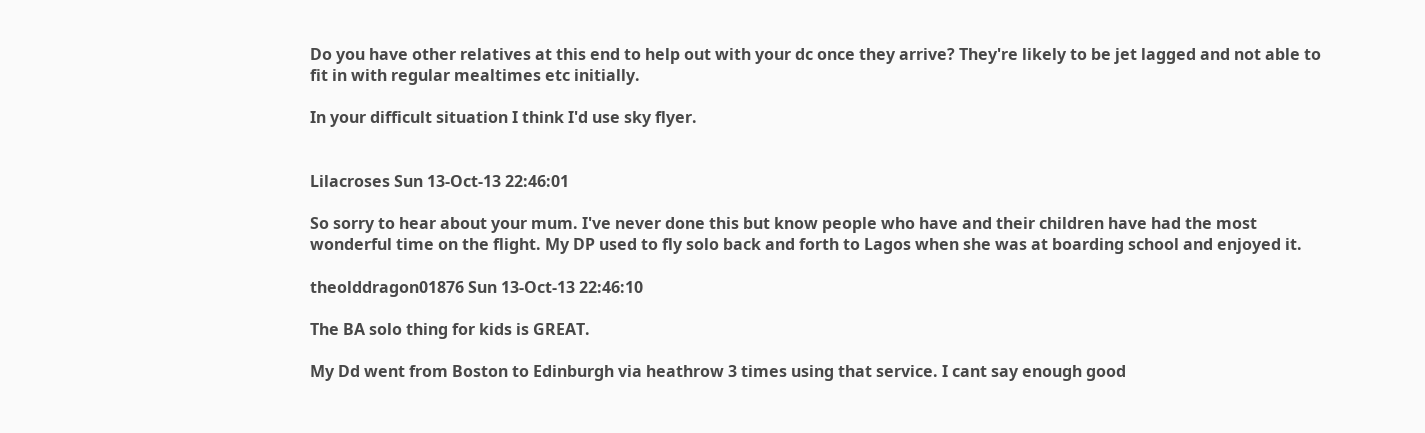Do you have other relatives at this end to help out with your dc once they arrive? They're likely to be jet lagged and not able to fit in with regular mealtimes etc initially.

In your difficult situation I think I'd use sky flyer.


Lilacroses Sun 13-Oct-13 22:46:01

So sorry to hear about your mum. I've never done this but know people who have and their children have had the most wonderful time on the flight. My DP used to fly solo back and forth to Lagos when she was at boarding school and enjoyed it.

theolddragon01876 Sun 13-Oct-13 22:46:10

The BA solo thing for kids is GREAT.

My Dd went from Boston to Edinburgh via heathrow 3 times using that service. I cant say enough good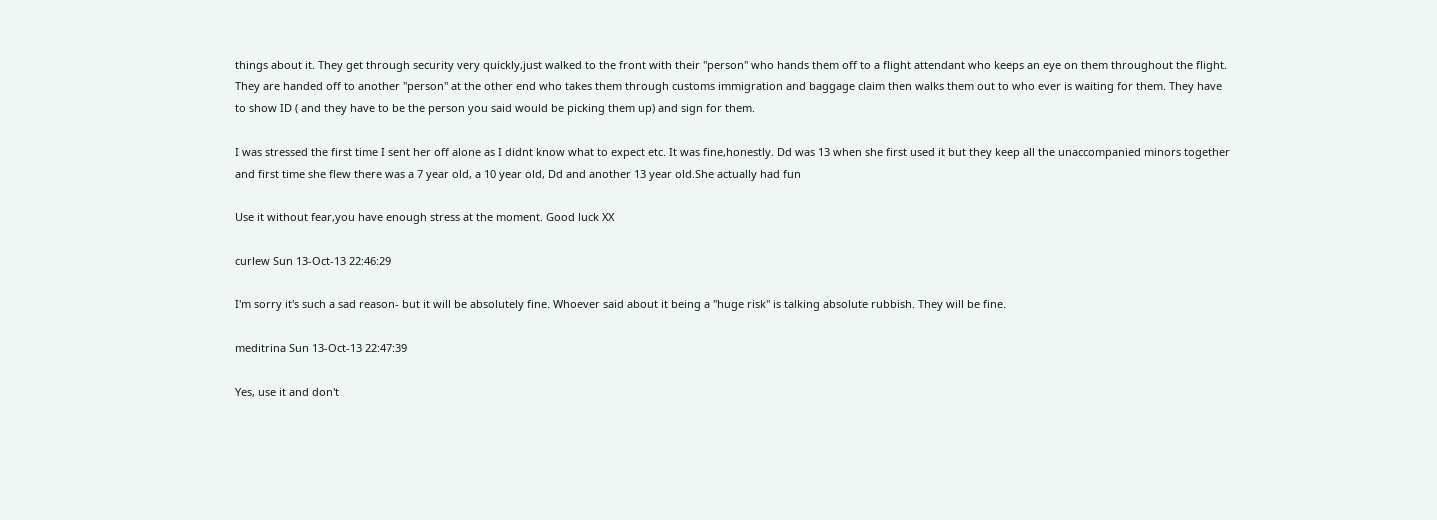things about it. They get through security very quickly,just walked to the front with their "person" who hands them off to a flight attendant who keeps an eye on them throughout the flight. They are handed off to another "person" at the other end who takes them through customs immigration and baggage claim then walks them out to who ever is waiting for them. They have to show ID ( and they have to be the person you said would be picking them up) and sign for them.

I was stressed the first time I sent her off alone as I didnt know what to expect etc. It was fine,honestly. Dd was 13 when she first used it but they keep all the unaccompanied minors together and first time she flew there was a 7 year old, a 10 year old, Dd and another 13 year old.She actually had fun

Use it without fear,you have enough stress at the moment. Good luck XX

curlew Sun 13-Oct-13 22:46:29

I'm sorry it's such a sad reason- but it will be absolutely fine. Whoever said about it being a "huge risk" is talking absolute rubbish. They will be fine.

meditrina Sun 13-Oct-13 22:47:39

Yes, use it and don't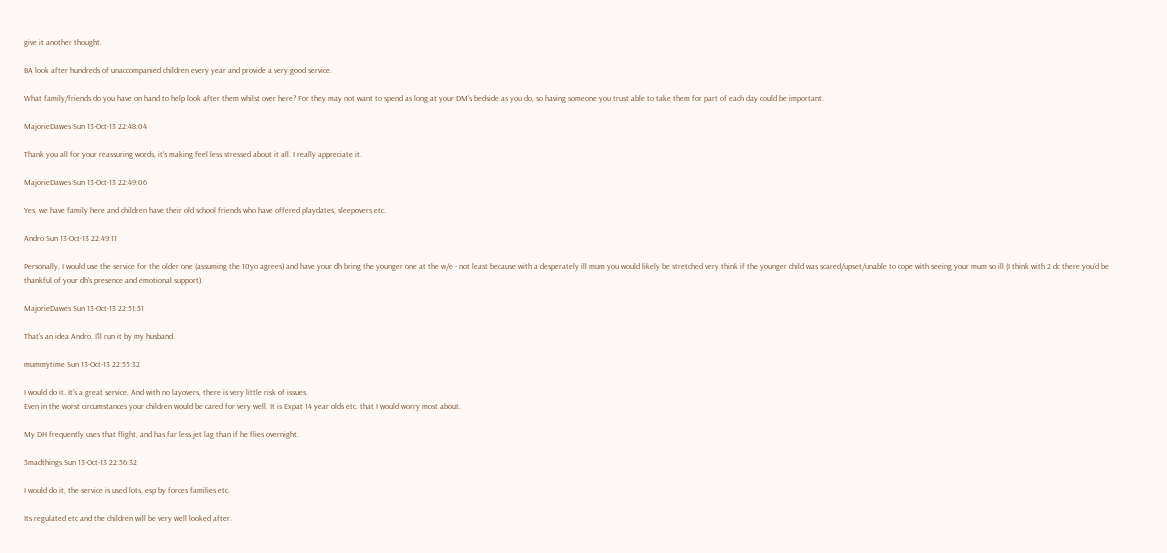give it another thought.

BA look after hundreds of unaccompanied children every year and provide a very good service.

What family/friends do you have on hand to help look after them whilst over here? For they may not want to spend as long at your DM's bedside as you do, so having someone you trust able to take them for part of each day could be important.

MajorieDawes Sun 13-Oct-13 22:48:04

Thank you all for your reassuring words, it's making feel less stressed about it all. I really appreciate it.

MajorieDawes Sun 13-Oct-13 22:49:06

Yes, we have family here and children have their old school friends who have offered playdates, sleepovers etc.

Andro Sun 13-Oct-13 22:49:11

Personally, I would use the service for the older one (assuming the 10yo agrees) and have your dh bring the younger one at the w/e - not least because with a desperately ill mum you would likely be stretched very think if the younger child was scared/upset/unable to cope with seeing your mum so ill (I think with 2 dc there you'd be thankful of your dh's presence and emotional support).

MajorieDawes Sun 13-Oct-13 22:51:51

That's an idea Andro. I'll run it by my husband.

mummytime Sun 13-Oct-13 22:55:32

I would do it. It's a great service. And with no layovers, there is very little risk of issues.
Even in the worst circumstances your children would be cared for very well. It is Expat 14 year olds etc. that I would worry most about.

My DH frequently uses that flight, and has far less jet lag than if he flies overnight.

5madthings Sun 13-Oct-13 22:56:32

I would do it, the service is used lots, esp by forces families etc.

Its regulated etc and the children will be very well looked after.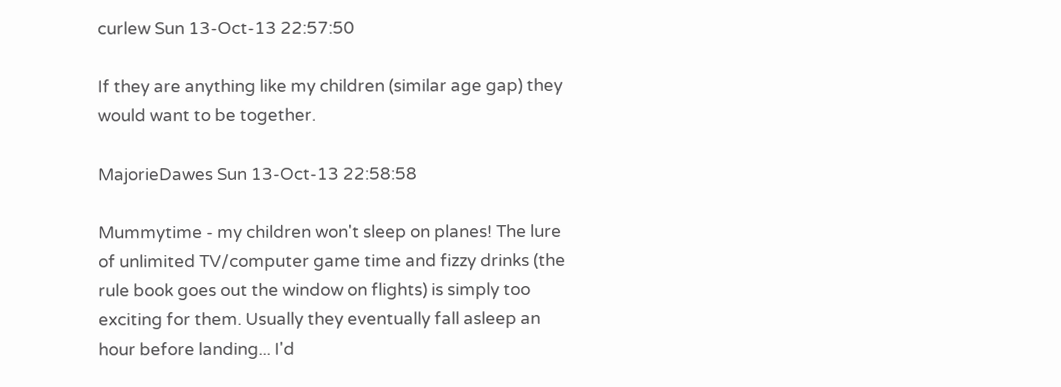curlew Sun 13-Oct-13 22:57:50

If they are anything like my children (similar age gap) they would want to be together.

MajorieDawes Sun 13-Oct-13 22:58:58

Mummytime - my children won't sleep on planes! The lure of unlimited TV/computer game time and fizzy drinks (the rule book goes out the window on flights) is simply too exciting for them. Usually they eventually fall asleep an hour before landing... I'd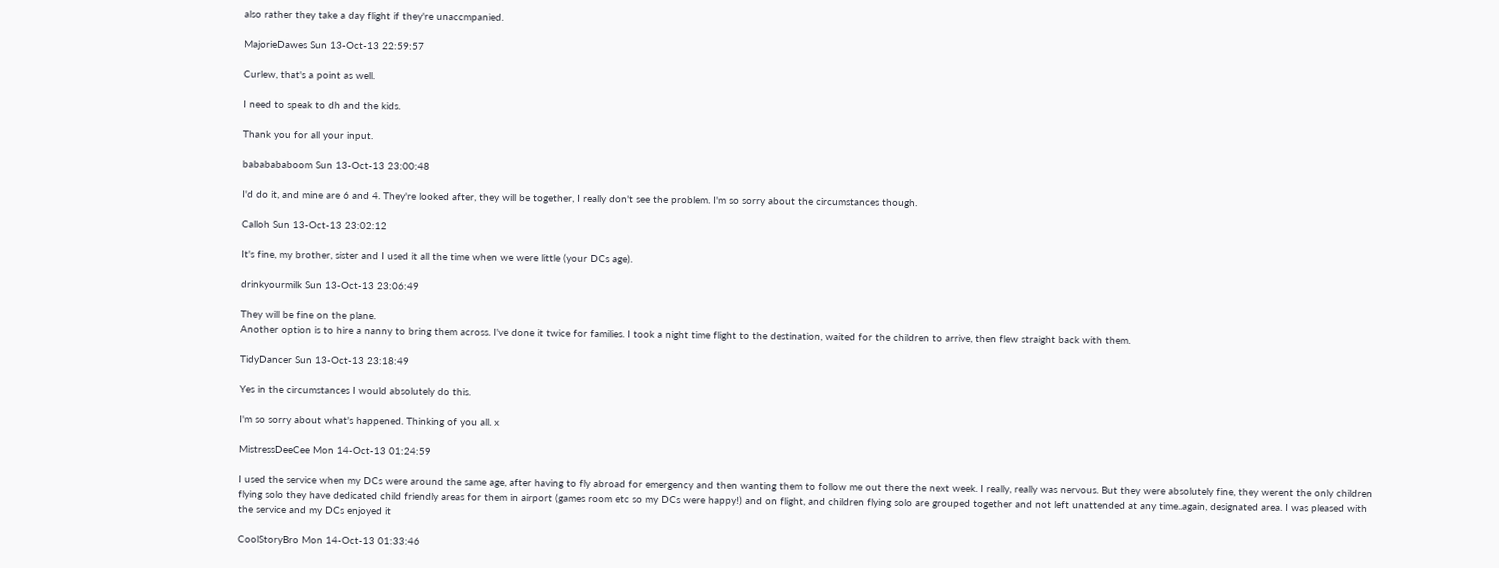also rather they take a day flight if they're unaccmpanied.

MajorieDawes Sun 13-Oct-13 22:59:57

Curlew, that's a point as well.

I need to speak to dh and the kids.

Thank you for all your input.

bababababoom Sun 13-Oct-13 23:00:48

I'd do it, and mine are 6 and 4. They're looked after, they will be together, I really don't see the problem. I'm so sorry about the circumstances though.

Calloh Sun 13-Oct-13 23:02:12

It's fine, my brother, sister and I used it all the time when we were little (your DCs age).

drinkyourmilk Sun 13-Oct-13 23:06:49

They will be fine on the plane.
Another option is to hire a nanny to bring them across. I've done it twice for families. I took a night time flight to the destination, waited for the children to arrive, then flew straight back with them.

TidyDancer Sun 13-Oct-13 23:18:49

Yes in the circumstances I would absolutely do this.

I'm so sorry about what's happened. Thinking of you all. x

MistressDeeCee Mon 14-Oct-13 01:24:59

I used the service when my DCs were around the same age, after having to fly abroad for emergency and then wanting them to follow me out there the next week. I really, really was nervous. But they were absolutely fine, they werent the only children flying solo they have dedicated child friendly areas for them in airport (games room etc so my DCs were happy!) and on flight, and children flying solo are grouped together and not left unattended at any time..again, designated area. I was pleased with the service and my DCs enjoyed it

CoolStoryBro Mon 14-Oct-13 01:33:46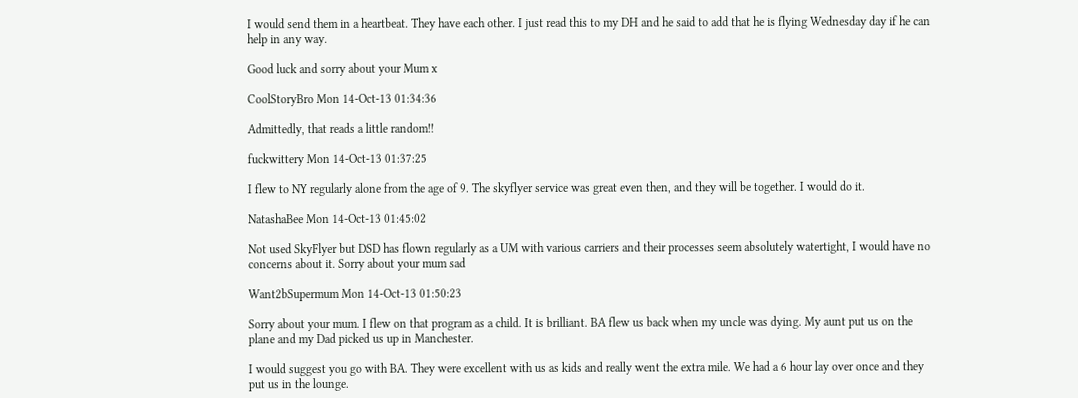I would send them in a heartbeat. They have each other. I just read this to my DH and he said to add that he is flying Wednesday day if he can help in any way.

Good luck and sorry about your Mum x

CoolStoryBro Mon 14-Oct-13 01:34:36

Admittedly, that reads a little random!!

fuckwittery Mon 14-Oct-13 01:37:25

I flew to NY regularly alone from the age of 9. The skyflyer service was great even then, and they will be together. I would do it.

NatashaBee Mon 14-Oct-13 01:45:02

Not used SkyFlyer but DSD has flown regularly as a UM with various carriers and their processes seem absolutely watertight, I would have no concerns about it. Sorry about your mum sad

Want2bSupermum Mon 14-Oct-13 01:50:23

Sorry about your mum. I flew on that program as a child. It is brilliant. BA flew us back when my uncle was dying. My aunt put us on the plane and my Dad picked us up in Manchester.

I would suggest you go with BA. They were excellent with us as kids and really went the extra mile. We had a 6 hour lay over once and they put us in the lounge.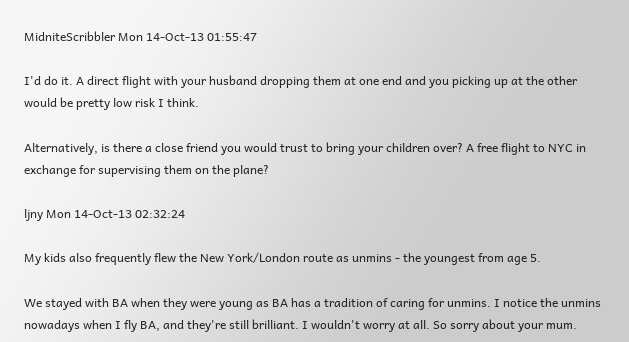MidniteScribbler Mon 14-Oct-13 01:55:47

I'd do it. A direct flight with your husband dropping them at one end and you picking up at the other would be pretty low risk I think.

Alternatively, is there a close friend you would trust to bring your children over? A free flight to NYC in exchange for supervising them on the plane?

ljny Mon 14-Oct-13 02:32:24

My kids also frequently flew the New York/London route as unmins - the youngest from age 5.

We stayed with BA when they were young as BA has a tradition of caring for unmins. I notice the unmins nowadays when I fly BA, and they're still brilliant. I wouldn't worry at all. So sorry about your mum.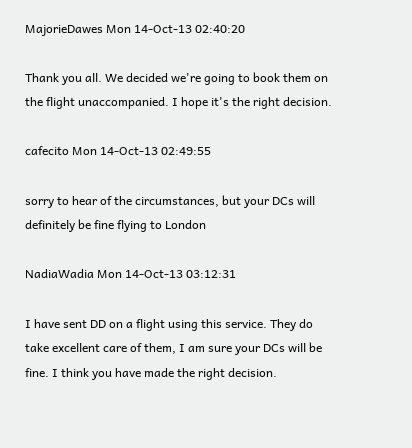MajorieDawes Mon 14-Oct-13 02:40:20

Thank you all. We decided we're going to book them on the flight unaccompanied. I hope it's the right decision.

cafecito Mon 14-Oct-13 02:49:55

sorry to hear of the circumstances, but your DCs will definitely be fine flying to London

NadiaWadia Mon 14-Oct-13 03:12:31

I have sent DD on a flight using this service. They do take excellent care of them, I am sure your DCs will be fine. I think you have made the right decision.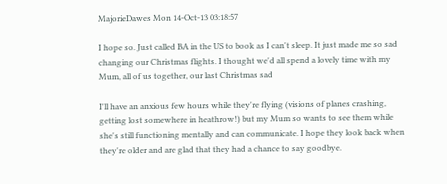MajorieDawes Mon 14-Oct-13 03:18:57

I hope so. Just called BA in the US to book as I can't sleep. It just made me so sad changing our Christmas flights. I thought we'd all spend a lovely time with my Mum, all of us together, our last Christmas sad

I'll have an anxious few hours while they're flying (visions of planes crashing, getting lost somewhere in heathrow!) but my Mum so wants to see them while she's still functioning mentally and can communicate. I hope they look back when they're older and are glad that they had a chance to say goodbye.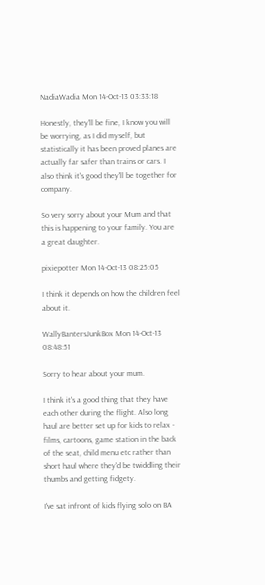NadiaWadia Mon 14-Oct-13 03:33:18

Honestly, they'll be fine, I know you will be worrying, as I did myself, but statistically it has been proved planes are actually far safer than trains or cars. I also think it's good they'll be together for company.

So very sorry about your Mum and that this is happening to your family. You are a great daughter.

pixiepotter Mon 14-Oct-13 08:25:05

I think it depends on how the children feel about it.

WallyBantersJunkBox Mon 14-Oct-13 08:48:51

Sorry to hear about your mum.

I think it's a good thing that they have each other during the flight. Also long haul are better set up for kids to relax - films, cartoons, game station in the back of the seat, child menu etc rather than short haul where they'd be twiddling their thumbs and getting fidgety.

I've sat infront of kids flying solo on BA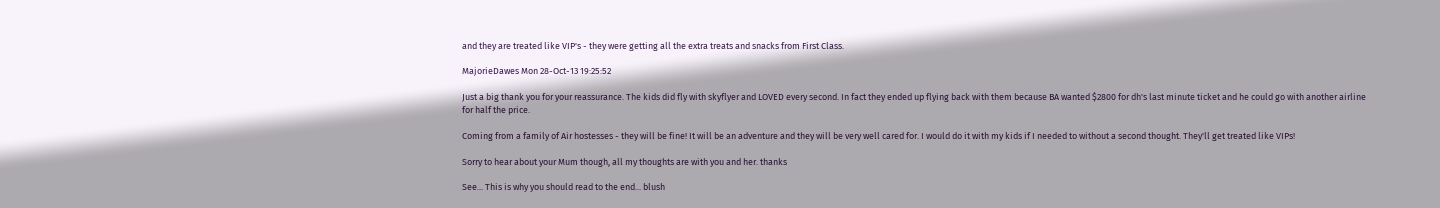and they are treated like VIP's - they were getting all the extra treats and snacks from First Class.

MajorieDawes Mon 28-Oct-13 19:25:52

Just a big thank you for your reassurance. The kids did fly with skyflyer and LOVED every second. In fact they ended up flying back with them because BA wanted $2800 for dh's last minute ticket and he could go with another airline for half the price.

Coming from a family of Air hostesses - they will be fine! It will be an adventure and they will be very well cared for. I would do it with my kids if I needed to without a second thought. They'll get treated like VIPs!

Sorry to hear about your Mum though, all my thoughts are with you and her. thanks

See... This is why you should read to the end... blush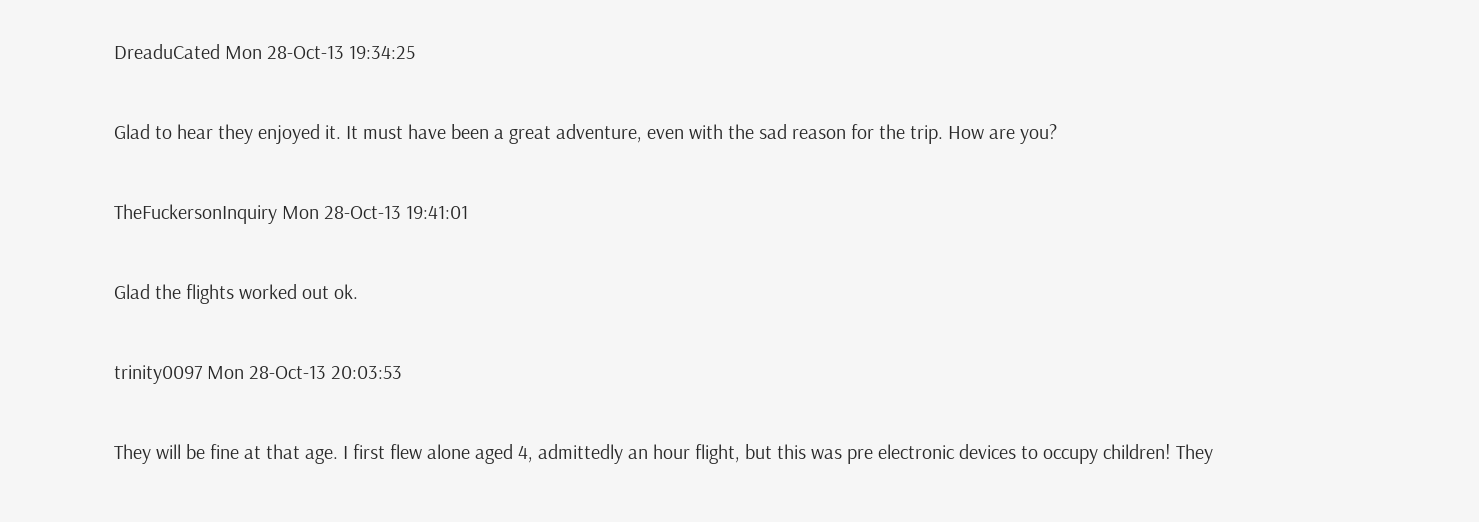DreaduCated Mon 28-Oct-13 19:34:25

Glad to hear they enjoyed it. It must have been a great adventure, even with the sad reason for the trip. How are you?

TheFuckersonInquiry Mon 28-Oct-13 19:41:01

Glad the flights worked out ok.

trinity0097 Mon 28-Oct-13 20:03:53

They will be fine at that age. I first flew alone aged 4, admittedly an hour flight, but this was pre electronic devices to occupy children! They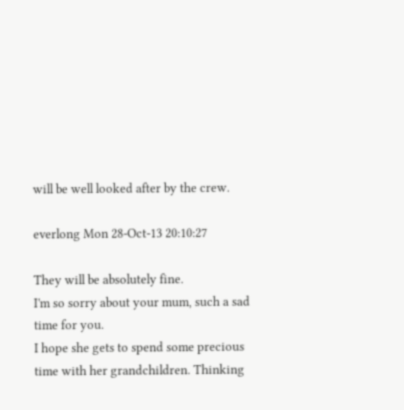will be well looked after by the crew.

everlong Mon 28-Oct-13 20:10:27

They will be absolutely fine.
I'm so sorry about your mum, such a sad time for you.
I hope she gets to spend some precious time with her grandchildren. Thinking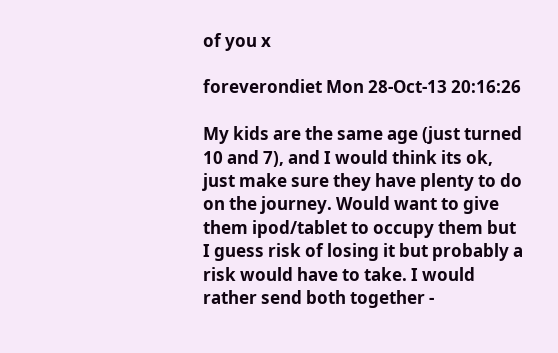of you x

foreverondiet Mon 28-Oct-13 20:16:26

My kids are the same age (just turned 10 and 7), and I would think its ok, just make sure they have plenty to do on the journey. Would want to give them ipod/tablet to occupy them but I guess risk of losing it but probably a risk would have to take. I would rather send both together -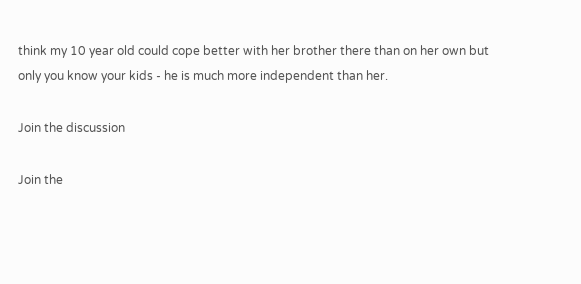think my 10 year old could cope better with her brother there than on her own but only you know your kids - he is much more independent than her.

Join the discussion

Join the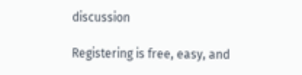discussion

Registering is free, easy, and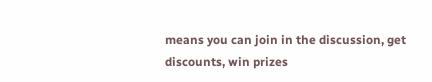means you can join in the discussion, get discounts, win prizes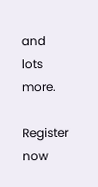and lots more.

Register now